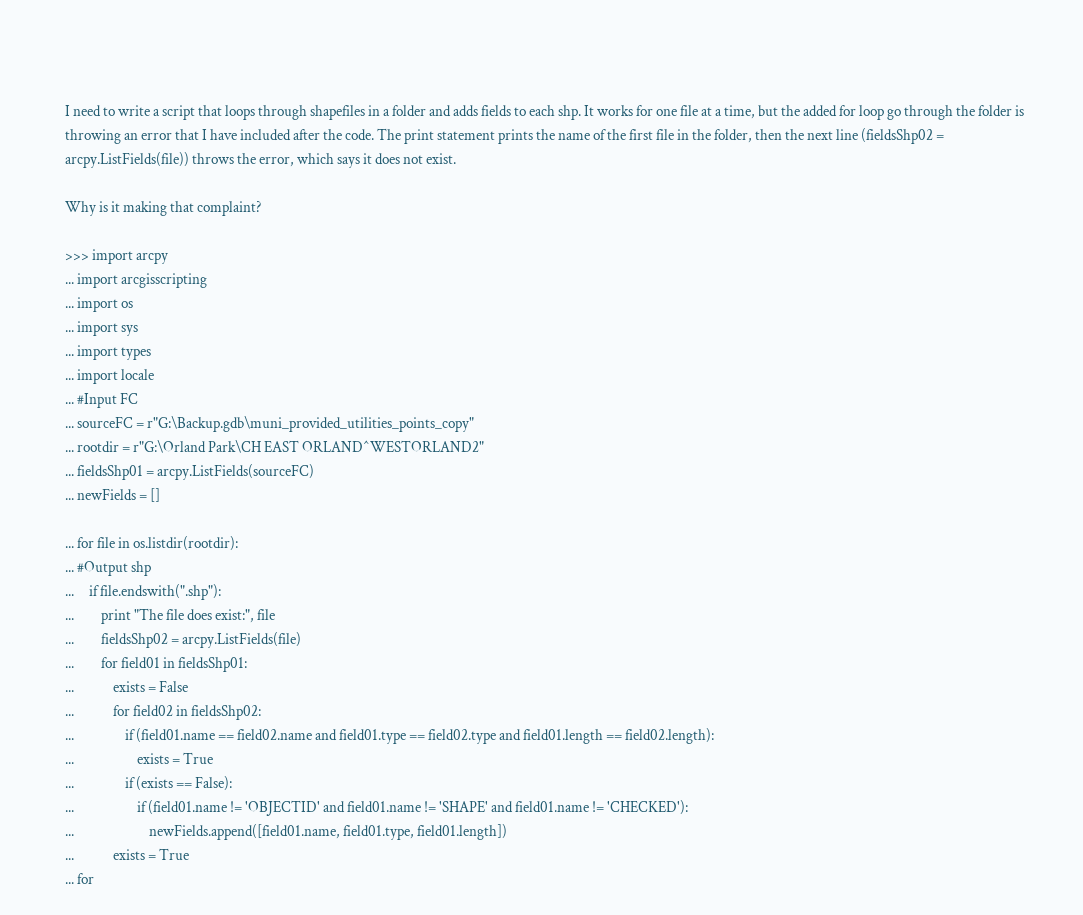I need to write a script that loops through shapefiles in a folder and adds fields to each shp. It works for one file at a time, but the added for loop go through the folder is throwing an error that I have included after the code. The print statement prints the name of the first file in the folder, then the next line (fieldsShp02 = arcpy.ListFields(file)) throws the error, which says it does not exist.

Why is it making that complaint?

>>> import arcpy
... import arcgisscripting
... import os
... import sys
... import types
... import locale
... #Input FC
... sourceFC = r"G:\Backup.gdb\muni_provided_utilities_points_copy"
... rootdir = r"G:\Orland Park\CH EAST ORLAND^WESTORLAND2"
... fieldsShp01 = arcpy.ListFields(sourceFC)
... newFields = []

... for file in os.listdir(rootdir):
... #Output shp
...     if file.endswith(".shp"):
...         print "The file does exist:", file
...         fieldsShp02 = arcpy.ListFields(file)
...         for field01 in fieldsShp01:
...             exists = False
...             for field02 in fieldsShp02:
...                 if (field01.name == field02.name and field01.type == field02.type and field01.length == field02.length):
...                     exists = True
...                 if (exists == False):
...                     if (field01.name != 'OBJECTID' and field01.name != 'SHAPE' and field01.name != 'CHECKED'):
...                         newFields.append([field01.name, field01.type, field01.length])
...             exists = True
... for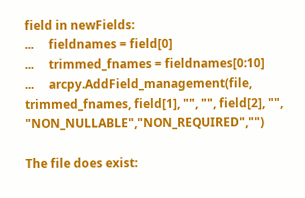field in newFields:
...     fieldnames = field[0]
...     trimmed_fnames = fieldnames[0:10]
...     arcpy.AddField_management(file, trimmed_fnames, field[1], "", "", field[2], "", "NON_NULLABLE","NON_REQUIRED","")

The file does exist: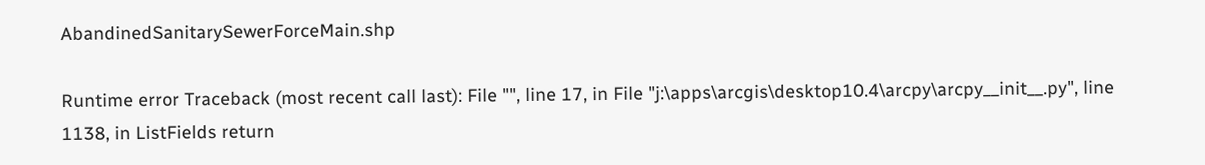AbandinedSanitarySewerForceMain.shp

Runtime error Traceback (most recent call last): File "", line 17, in File "j:\apps\arcgis\desktop10.4\arcpy\arcpy__init__.py", line 1138, in ListFields return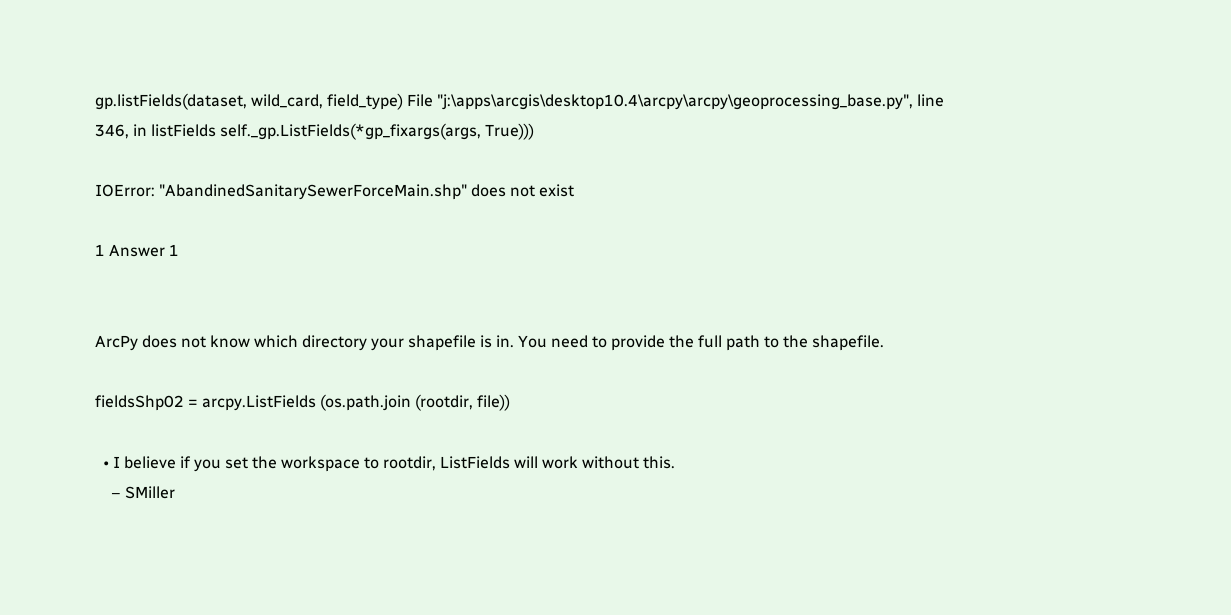gp.listFields(dataset, wild_card, field_type) File "j:\apps\arcgis\desktop10.4\arcpy\arcpy\geoprocessing_base.py", line 346, in listFields self._gp.ListFields(*gp_fixargs(args, True)))

IOError: "AbandinedSanitarySewerForceMain.shp" does not exist

1 Answer 1


ArcPy does not know which directory your shapefile is in. You need to provide the full path to the shapefile.

fieldsShp02 = arcpy.ListFields (os.path.join (rootdir, file))

  • I believe if you set the workspace to rootdir, ListFields will work without this.
    – SMiller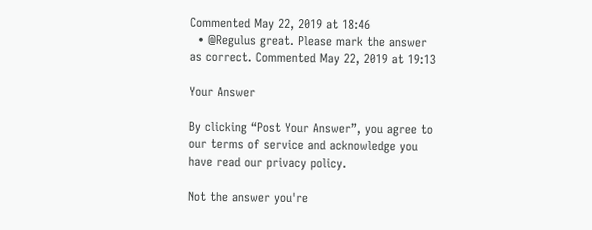Commented May 22, 2019 at 18:46
  • @Regulus great. Please mark the answer as correct. Commented May 22, 2019 at 19:13

Your Answer

By clicking “Post Your Answer”, you agree to our terms of service and acknowledge you have read our privacy policy.

Not the answer you're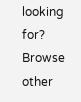looking for? Browse other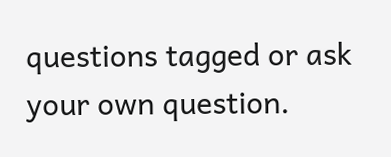questions tagged or ask your own question.